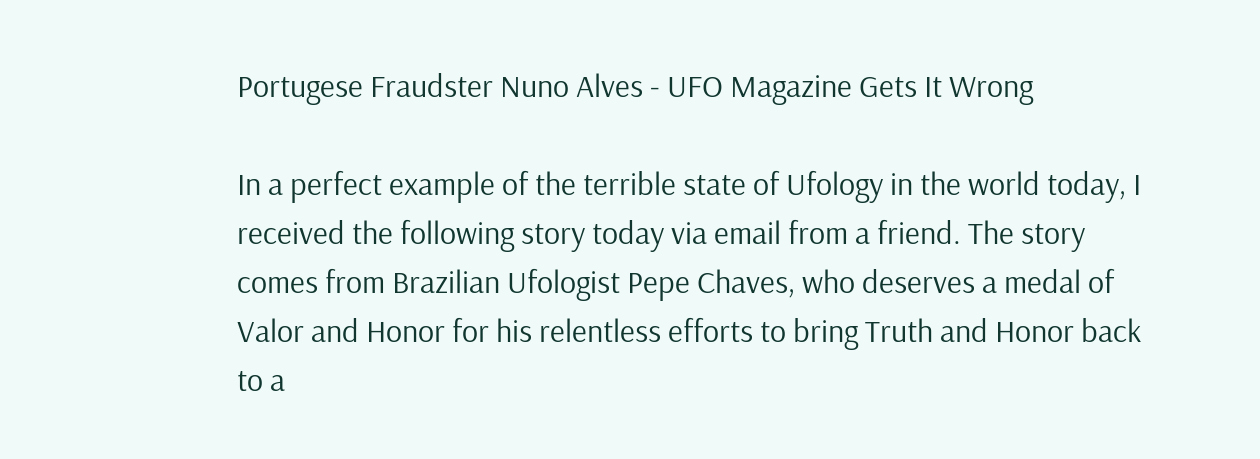Portugese Fraudster Nuno Alves - UFO Magazine Gets It Wrong

In a perfect example of the terrible state of Ufology in the world today, I received the following story today via email from a friend. The story comes from Brazilian Ufologist Pepe Chaves, who deserves a medal of Valor and Honor for his relentless efforts to bring Truth and Honor back to a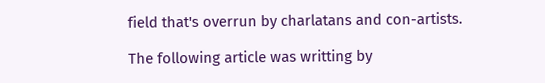field that's overrun by charlatans and con-artists.

The following article was writting by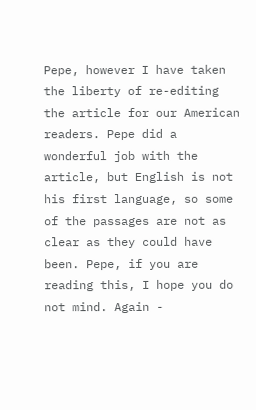Pepe, however I have taken the liberty of re-editing the article for our American readers. Pepe did a wonderful job with the article, but English is not his first language, so some of the passages are not as clear as they could have been. Pepe, if you are reading this, I hope you do not mind. Again -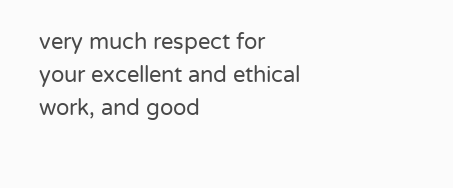very much respect for your excellent and ethical work, and good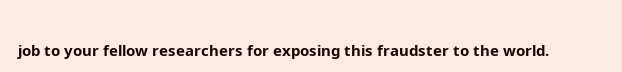job to your fellow researchers for exposing this fraudster to the world.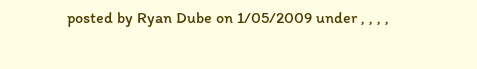posted by Ryan Dube on 1/05/2009 under , , , ,